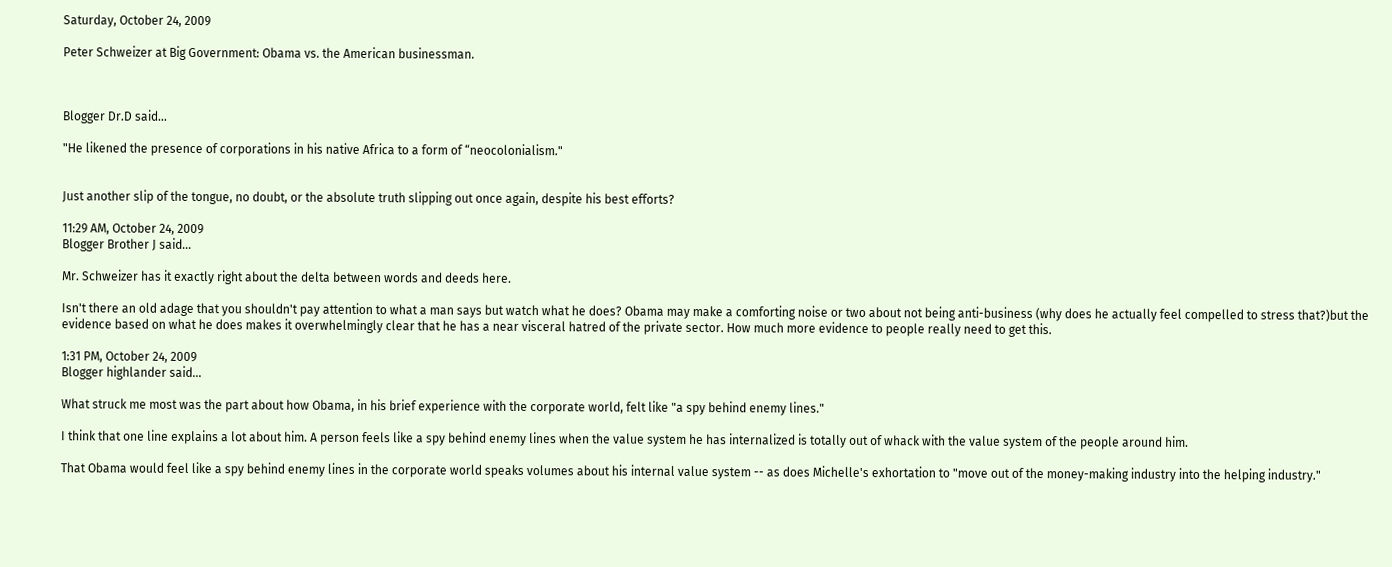Saturday, October 24, 2009

Peter Schweizer at Big Government: Obama vs. the American businessman.



Blogger Dr.D said...

"He likened the presence of corporations in his native Africa to a form of “neocolonialism."


Just another slip of the tongue, no doubt, or the absolute truth slipping out once again, despite his best efforts?

11:29 AM, October 24, 2009
Blogger Brother J said...

Mr. Schweizer has it exactly right about the delta between words and deeds here.

Isn't there an old adage that you shouldn't pay attention to what a man says but watch what he does? Obama may make a comforting noise or two about not being anti-business (why does he actually feel compelled to stress that?)but the evidence based on what he does makes it overwhelmingly clear that he has a near visceral hatred of the private sector. How much more evidence to people really need to get this.

1:31 PM, October 24, 2009
Blogger highlander said...

What struck me most was the part about how Obama, in his brief experience with the corporate world, felt like "a spy behind enemy lines."

I think that one line explains a lot about him. A person feels like a spy behind enemy lines when the value system he has internalized is totally out of whack with the value system of the people around him.

That Obama would feel like a spy behind enemy lines in the corporate world speaks volumes about his internal value system -- as does Michelle's exhortation to "move out of the money-making industry into the helping industry."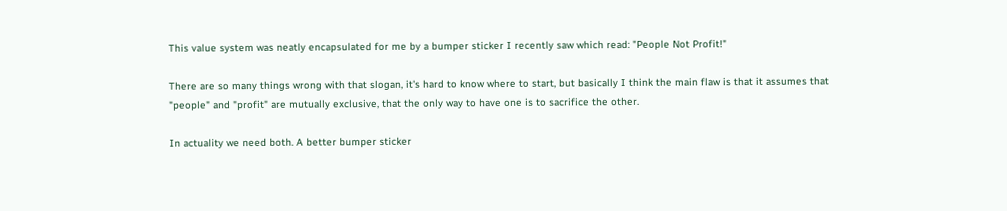This value system was neatly encapsulated for me by a bumper sticker I recently saw which read: "People Not Profit!"

There are so many things wrong with that slogan, it's hard to know where to start, but basically I think the main flaw is that it assumes that "people" and "profit" are mutually exclusive, that the only way to have one is to sacrifice the other.

In actuality we need both. A better bumper sticker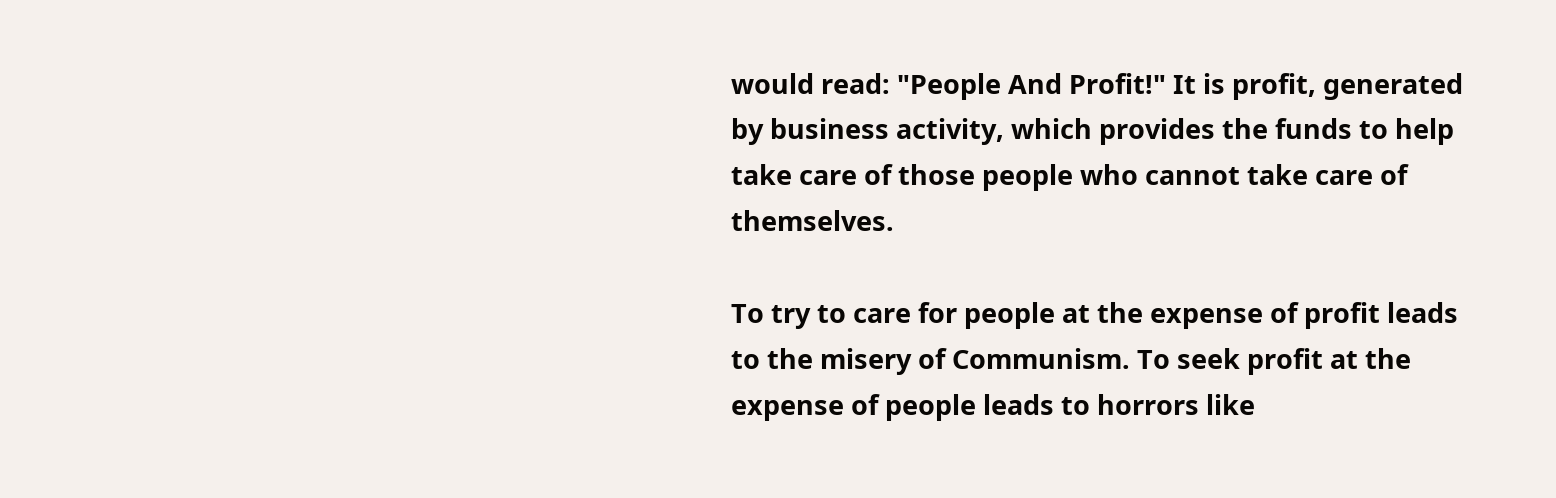would read: "People And Profit!" It is profit, generated by business activity, which provides the funds to help take care of those people who cannot take care of themselves.

To try to care for people at the expense of profit leads to the misery of Communism. To seek profit at the expense of people leads to horrors like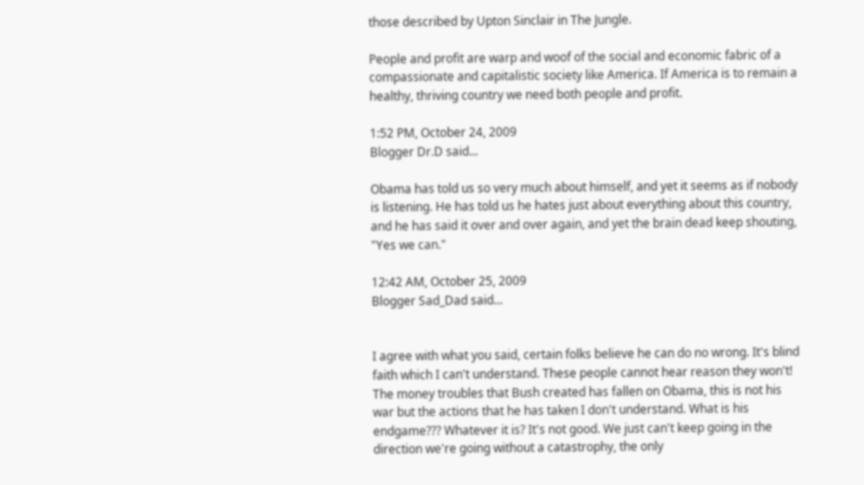those described by Upton Sinclair in The Jungle.

People and profit are warp and woof of the social and economic fabric of a compassionate and capitalistic society like America. If America is to remain a healthy, thriving country we need both people and profit.

1:52 PM, October 24, 2009
Blogger Dr.D said...

Obama has told us so very much about himself, and yet it seems as if nobody is listening. He has told us he hates just about everything about this country, and he has said it over and over again, and yet the brain dead keep shouting, "Yes we can."

12:42 AM, October 25, 2009
Blogger Sad_Dad said...


I agree with what you said, certain folks believe he can do no wrong. It's blind faith which I can't understand. These people cannot hear reason they won't! The money troubles that Bush created has fallen on Obama, this is not his war but the actions that he has taken I don't understand. What is his endgame??? Whatever it is? It's not good. We just can't keep going in the direction we're going without a catastrophy, the only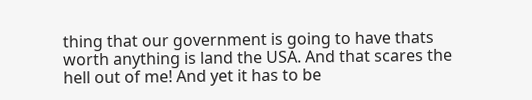thing that our government is going to have thats worth anything is land the USA. And that scares the hell out of me! And yet it has to be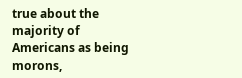true about the majority of Americans as being morons,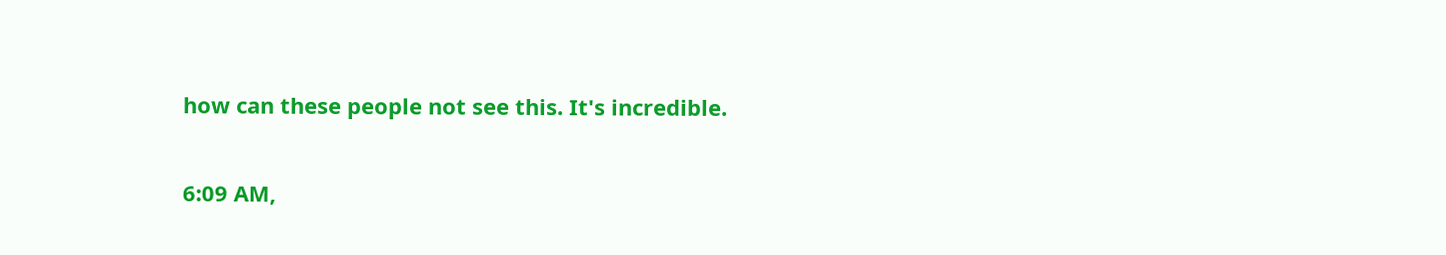how can these people not see this. It's incredible.

6:09 AM,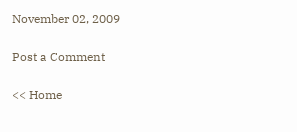November 02, 2009

Post a Comment

<< Home